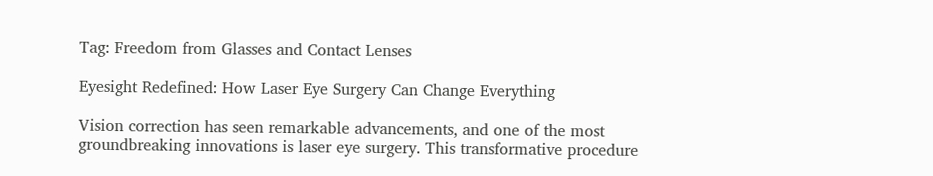Tag: Freedom from Glasses and Contact Lenses

Eyesight Redefined: How Laser Eye Surgery Can Change Everything

Vision correction has seen remarkable advancements, and one of the most groundbreaking innovations is laser eye surgery. This transformative procedure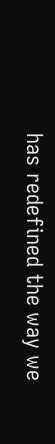has redefined the way we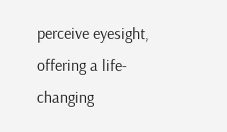perceive eyesight, offering a life-changing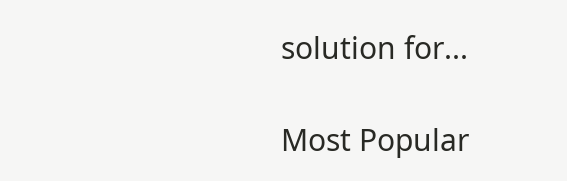solution for...

Most Popular